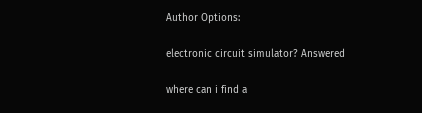Author Options:

electronic circuit simulator? Answered

where can i find a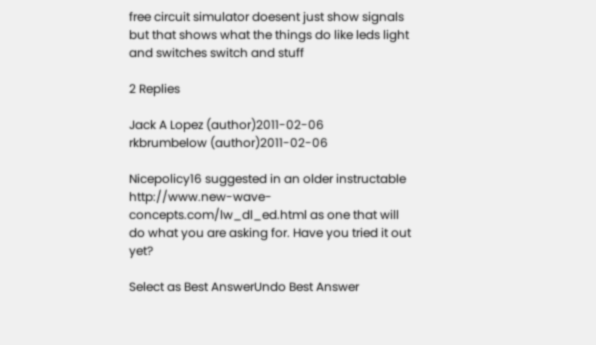free circuit simulator doesent just show signals but that shows what the things do like leds light and switches switch and stuff

2 Replies

Jack A Lopez (author)2011-02-06
rkbrumbelow (author)2011-02-06

Nicepolicy16 suggested in an older instructable http://www.new-wave-concepts.com/lw_dl_ed.html as one that will do what you are asking for. Have you tried it out yet?

Select as Best AnswerUndo Best Answer